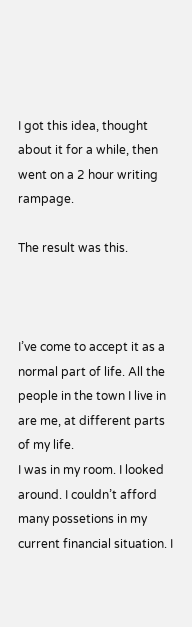I got this idea, thought about it for a while, then went on a 2 hour writing rampage.

The result was this.



I’ve come to accept it as a normal part of life. All the people in the town I live in are me, at different parts of my life.
I was in my room. I looked around. I couldn’t afford many possetions in my current financial situation. I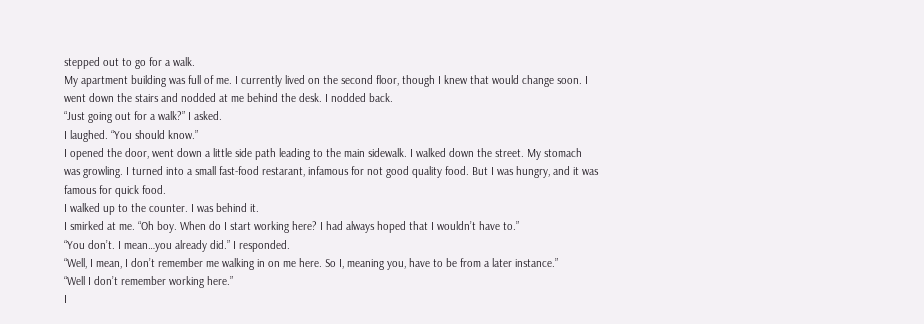stepped out to go for a walk.
My apartment building was full of me. I currently lived on the second floor, though I knew that would change soon. I went down the stairs and nodded at me behind the desk. I nodded back.
“Just going out for a walk?” I asked.
I laughed. “You should know.”
I opened the door, went down a little side path leading to the main sidewalk. I walked down the street. My stomach was growling. I turned into a small fast-food restarant, infamous for not good quality food. But I was hungry, and it was famous for quick food.
I walked up to the counter. I was behind it.
I smirked at me. “Oh boy. When do I start working here? I had always hoped that I wouldn’t have to.”
“You don’t. I mean…you already did.” I responded.
“Well, I mean, I don’t remember me walking in on me here. So I, meaning you, have to be from a later instance.”
“Well I don’t remember working here.”
I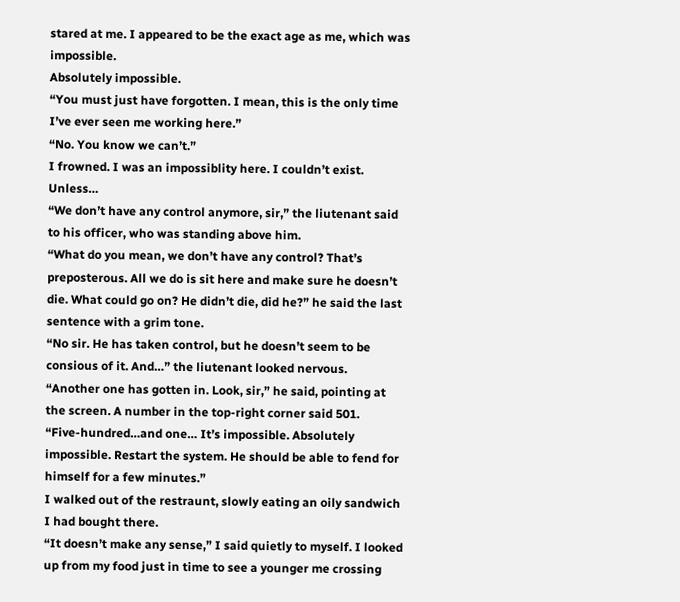stared at me. I appeared to be the exact age as me, which was impossible.
Absolutely impossible.
“You must just have forgotten. I mean, this is the only time I’ve ever seen me working here.”
“No. You know we can’t.”
I frowned. I was an impossiblity here. I couldn’t exist. Unless…
“We don’t have any control anymore, sir,” the liutenant said to his officer, who was standing above him.
“What do you mean, we don’t have any control? That’s preposterous. All we do is sit here and make sure he doesn’t die. What could go on? He didn’t die, did he?” he said the last sentence with a grim tone.
“No sir. He has taken control, but he doesn’t seem to be consious of it. And…” the liutenant looked nervous.
“Another one has gotten in. Look, sir,” he said, pointing at the screen. A number in the top-right corner said 501.
“Five-hundred…and one… It’s impossible. Absolutely impossible. Restart the system. He should be able to fend for himself for a few minutes.”
I walked out of the restraunt, slowly eating an oily sandwich I had bought there.
“It doesn’t make any sense,” I said quietly to myself. I looked up from my food just in time to see a younger me crossing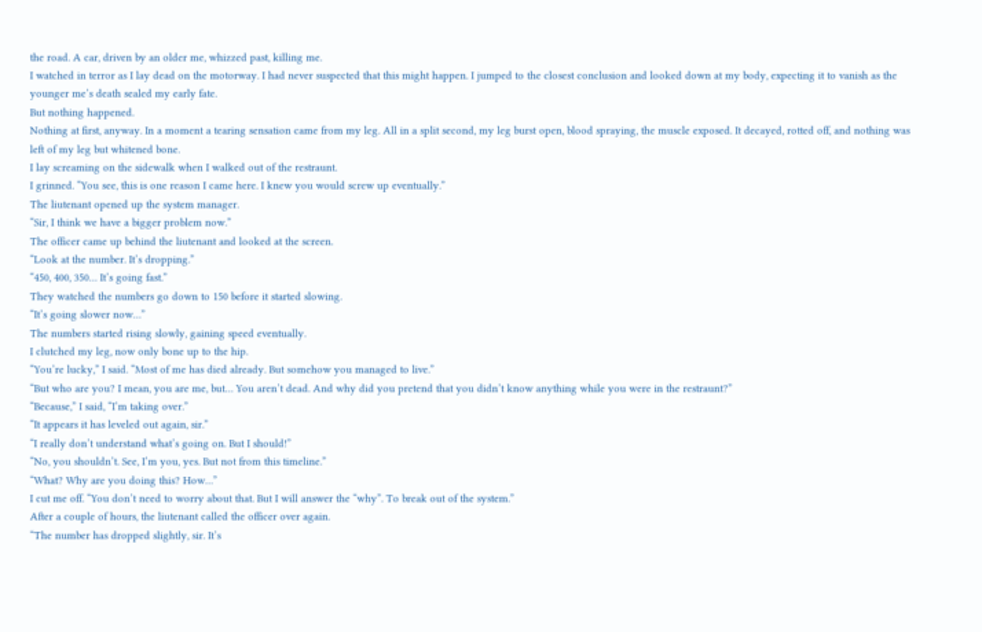the road. A car, driven by an older me, whizzed past, killing me.
I watched in terror as I lay dead on the motorway. I had never suspected that this might happen. I jumped to the closest conclusion and looked down at my body, expecting it to vanish as the younger me’s death sealed my early fate.
But nothing happened.
Nothing at first, anyway. In a moment a tearing sensation came from my leg. All in a split second, my leg burst open, blood spraying, the muscle exposed. It decayed, rotted off, and nothing was left of my leg but whitened bone.
I lay screaming on the sidewalk when I walked out of the restraunt.
I grinned. “You see, this is one reason I came here. I knew you would screw up eventually.”
The liutenant opened up the system manager.
“Sir, I think we have a bigger problem now.”
The officer came up behind the liutenant and looked at the screen.
“Look at the number. It’s dropping.”
“450, 400, 350… It’s going fast.”
They watched the numbers go down to 150 before it started slowing.
“It’s going slower now…”
The numbers started rising slowly, gaining speed eventually.
I clutched my leg, now only bone up to the hip.
“You’re lucky,” I said. “Most of me has died already. But somehow you managed to live.”
“But who are you? I mean, you are me, but… You aren’t dead. And why did you pretend that you didn’t know anything while you were in the restraunt?”
“Because,” I said, “I’m taking over.”
“It appears it has leveled out again, sir.”
“I really don’t understand what’s going on. But I should!”
“No, you shouldn’t. See, I’m you, yes. But not from this timeline.”
“What? Why are you doing this? How…”
I cut me off. “You don’t need to worry about that. But I will answer the “why”. To break out of the system.”
After a couple of hours, the liutenant called the officer over again.
“The number has dropped slightly, sir. It’s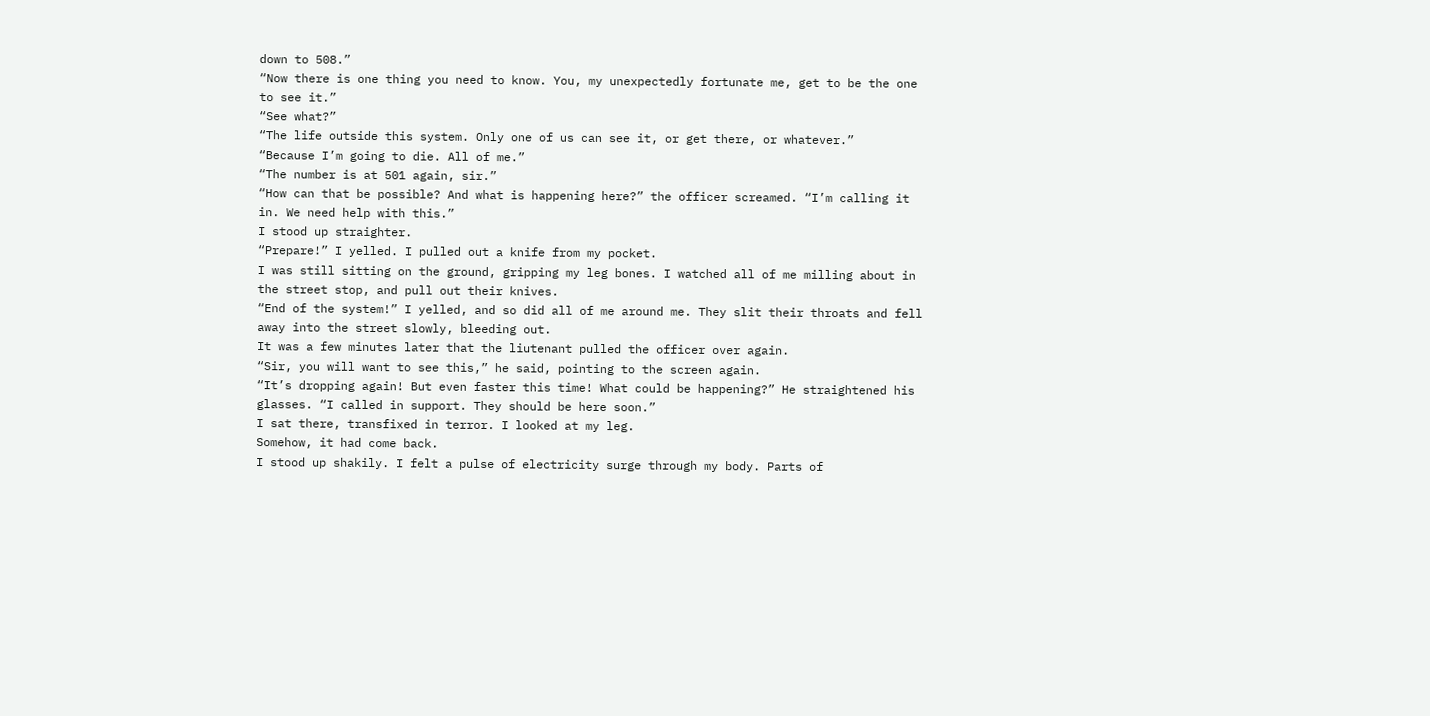down to 508.”
“Now there is one thing you need to know. You, my unexpectedly fortunate me, get to be the one to see it.”
“See what?”
“The life outside this system. Only one of us can see it, or get there, or whatever.”
“Because I’m going to die. All of me.”
“The number is at 501 again, sir.”
“How can that be possible? And what is happening here?” the officer screamed. “I’m calling it in. We need help with this.”
I stood up straighter.
“Prepare!” I yelled. I pulled out a knife from my pocket.
I was still sitting on the ground, gripping my leg bones. I watched all of me milling about in the street stop, and pull out their knives.
“End of the system!” I yelled, and so did all of me around me. They slit their throats and fell away into the street slowly, bleeding out.
It was a few minutes later that the liutenant pulled the officer over again.
“Sir, you will want to see this,” he said, pointing to the screen again.
“It’s dropping again! But even faster this time! What could be happening?” He straightened his glasses. “I called in support. They should be here soon.”
I sat there, transfixed in terror. I looked at my leg.
Somehow, it had come back.
I stood up shakily. I felt a pulse of electricity surge through my body. Parts of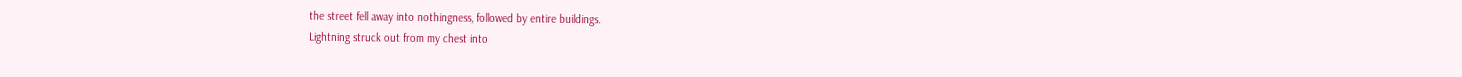the street fell away into nothingness, followed by entire buildings.
Lightning struck out from my chest into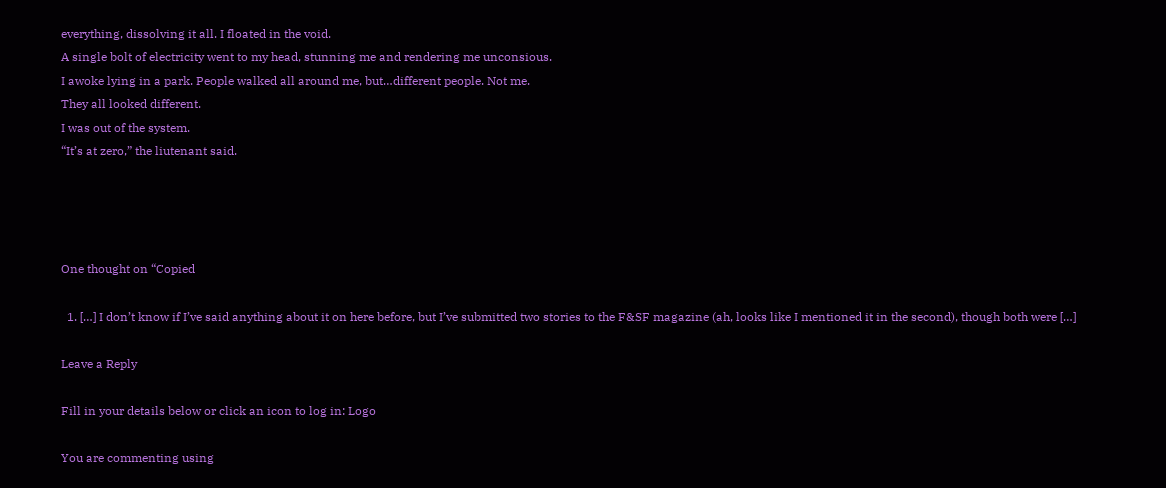everything, dissolving it all. I floated in the void.
A single bolt of electricity went to my head, stunning me and rendering me unconsious.
I awoke lying in a park. People walked all around me, but…different people. Not me.
They all looked different.
I was out of the system.
“It’s at zero,” the liutenant said.




One thought on “Copied

  1. […] I don’t know if I’ve said anything about it on here before, but I’ve submitted two stories to the F&SF magazine (ah, looks like I mentioned it in the second), though both were […]

Leave a Reply

Fill in your details below or click an icon to log in: Logo

You are commenting using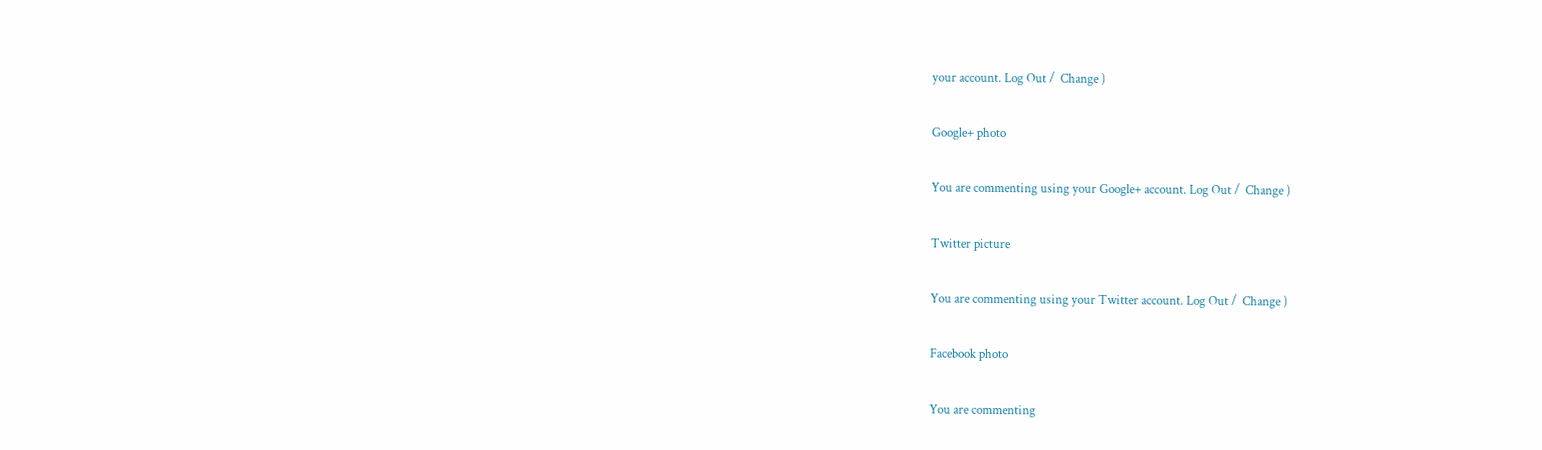your account. Log Out /  Change )

Google+ photo

You are commenting using your Google+ account. Log Out /  Change )

Twitter picture

You are commenting using your Twitter account. Log Out /  Change )

Facebook photo

You are commenting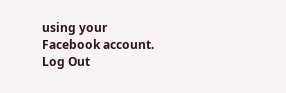using your Facebook account. Log Out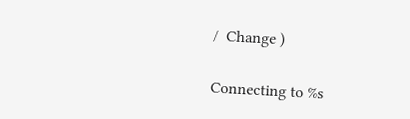/  Change )

Connecting to %s